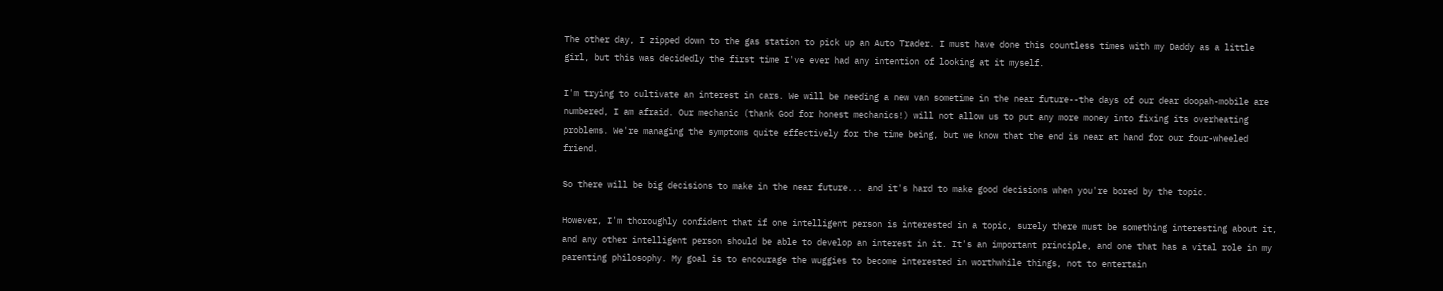The other day, I zipped down to the gas station to pick up an Auto Trader. I must have done this countless times with my Daddy as a little girl, but this was decidedly the first time I've ever had any intention of looking at it myself.

I'm trying to cultivate an interest in cars. We will be needing a new van sometime in the near future--the days of our dear doopah-mobile are numbered, I am afraid. Our mechanic (thank God for honest mechanics!) will not allow us to put any more money into fixing its overheating problems. We're managing the symptoms quite effectively for the time being, but we know that the end is near at hand for our four-wheeled friend.

So there will be big decisions to make in the near future... and it's hard to make good decisions when you're bored by the topic.

However, I'm thoroughly confident that if one intelligent person is interested in a topic, surely there must be something interesting about it, and any other intelligent person should be able to develop an interest in it. It's an important principle, and one that has a vital role in my parenting philosophy. My goal is to encourage the wuggies to become interested in worthwhile things, not to entertain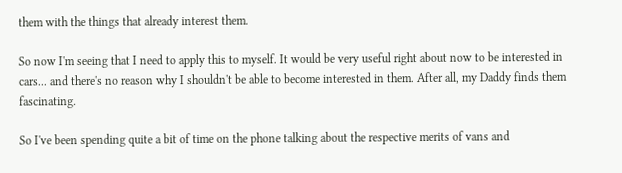them with the things that already interest them.

So now I'm seeing that I need to apply this to myself. It would be very useful right about now to be interested in cars... and there's no reason why I shouldn't be able to become interested in them. After all, my Daddy finds them fascinating.

So I've been spending quite a bit of time on the phone talking about the respective merits of vans and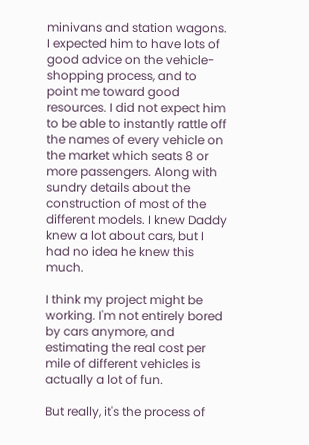minivans and station wagons. I expected him to have lots of good advice on the vehicle-shopping process, and to point me toward good resources. I did not expect him to be able to instantly rattle off the names of every vehicle on the market which seats 8 or more passengers. Along with sundry details about the construction of most of the different models. I knew Daddy knew a lot about cars, but I had no idea he knew this much.

I think my project might be working. I'm not entirely bored by cars anymore, and estimating the real cost per mile of different vehicles is actually a lot of fun.

But really, it's the process of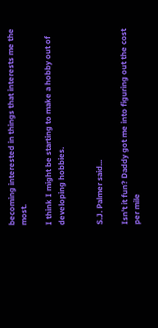becoming interested in things that interests me the most.

I think I might be starting to make a hobby out of developing hobbies.


S.J. Palmer said...

Isn't it fun? Daddy got me into figuring out the cost per mile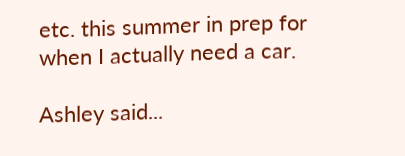etc. this summer in prep for when I actually need a car.

Ashley said...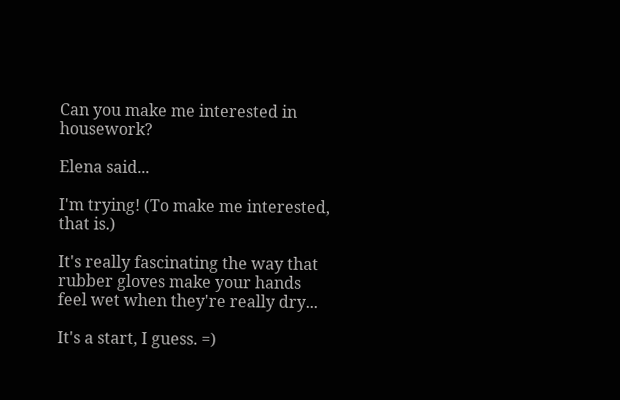Can you make me interested in housework?

Elena said...

I'm trying! (To make me interested, that is.)

It's really fascinating the way that rubber gloves make your hands feel wet when they're really dry...

It's a start, I guess. =)